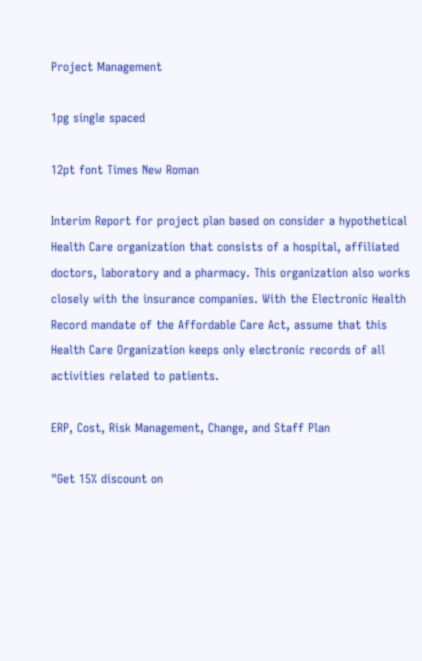Project Management

1pg single spaced

12pt font Times New Roman

Interim Report for project plan based on consider a hypothetical Health Care organization that consists of a hospital, affiliated doctors, laboratory and a pharmacy. This organization also works closely with the insurance companies. With the Electronic Health Record mandate of the Affordable Care Act, assume that this Health Care Organization keeps only electronic records of all activities related to patients.

ERP, Cost, Risk Management, Change, and Staff Plan

"Get 15% discount on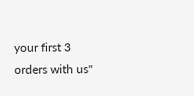your first 3 orders with us"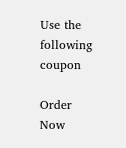Use the following coupon

Order Now